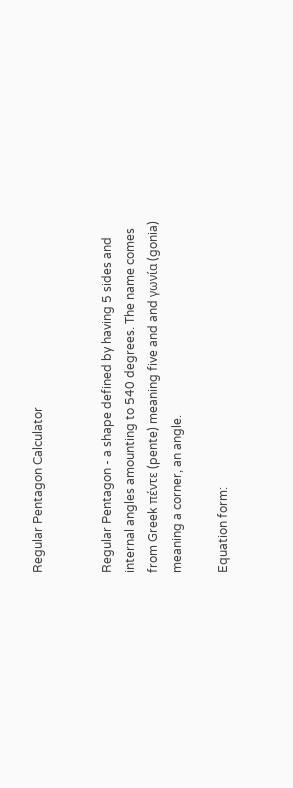Regular Pentagon Calculator


Regular Pentagon - a shape defined by having 5 sides and internal angles amounting to 540 degrees. The name comes from Greek πέντε (pente) meaning five and and γωνία (gonia) meaning a corner, an angle.

Equation form: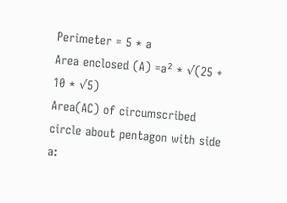Perimeter = 5 * a
Area enclosed (A) =a² * √(25 + 10 * √5)
Area(AC) of circumscribed circle about pentagon with side a: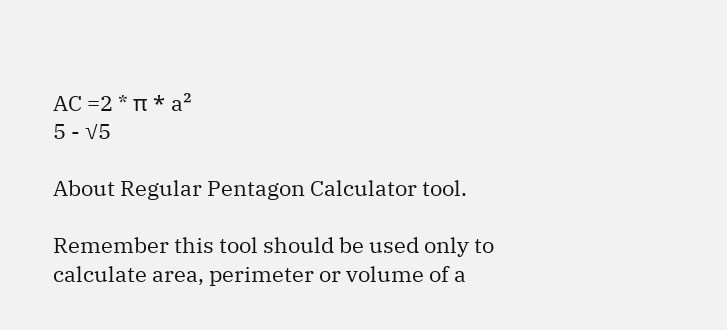AC =2 * π * a²
5 - √5

About Regular Pentagon Calculator tool.

Remember this tool should be used only to calculate area, perimeter or volume of a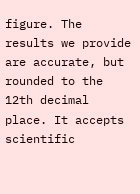figure. The results we provide are accurate, but rounded to the 12th decimal place. It accepts scientific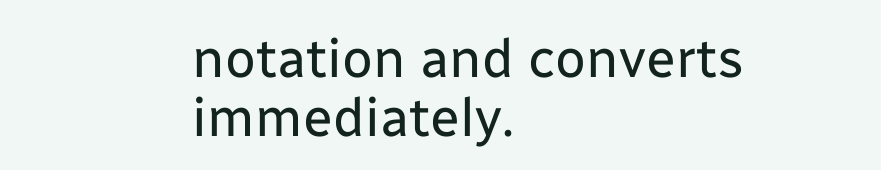notation and converts immediately.